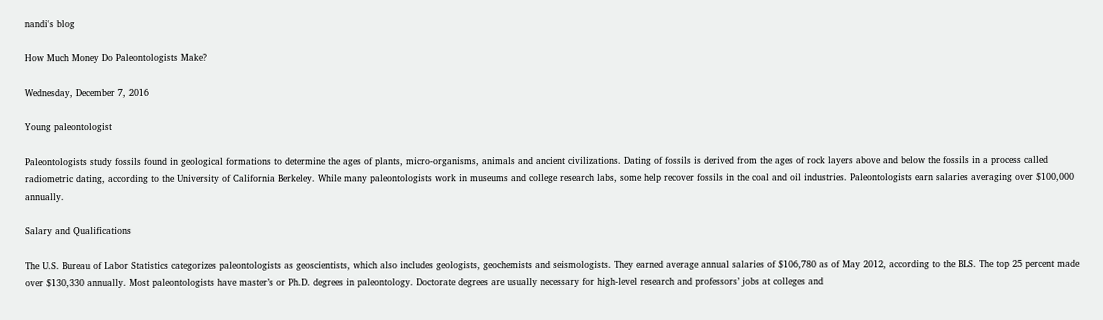nandi's blog

How Much Money Do Paleontologists Make?

Wednesday, December 7, 2016

Young paleontologist

Paleontologists study fossils found in geological formations to determine the ages of plants, micro-organisms, animals and ancient civilizations. Dating of fossils is derived from the ages of rock layers above and below the fossils in a process called radiometric dating, according to the University of California Berkeley. While many paleontologists work in museums and college research labs, some help recover fossils in the coal and oil industries. Paleontologists earn salaries averaging over $100,000 annually.

Salary and Qualifications

The U.S. Bureau of Labor Statistics categorizes paleontologists as geoscientists, which also includes geologists, geochemists and seismologists. They earned average annual salaries of $106,780 as of May 2012, according to the BLS. The top 25 percent made over $130,330 annually. Most paleontologists have master’s or Ph.D. degrees in paleontology. Doctorate degrees are usually necessary for high-level research and professors’ jobs at colleges and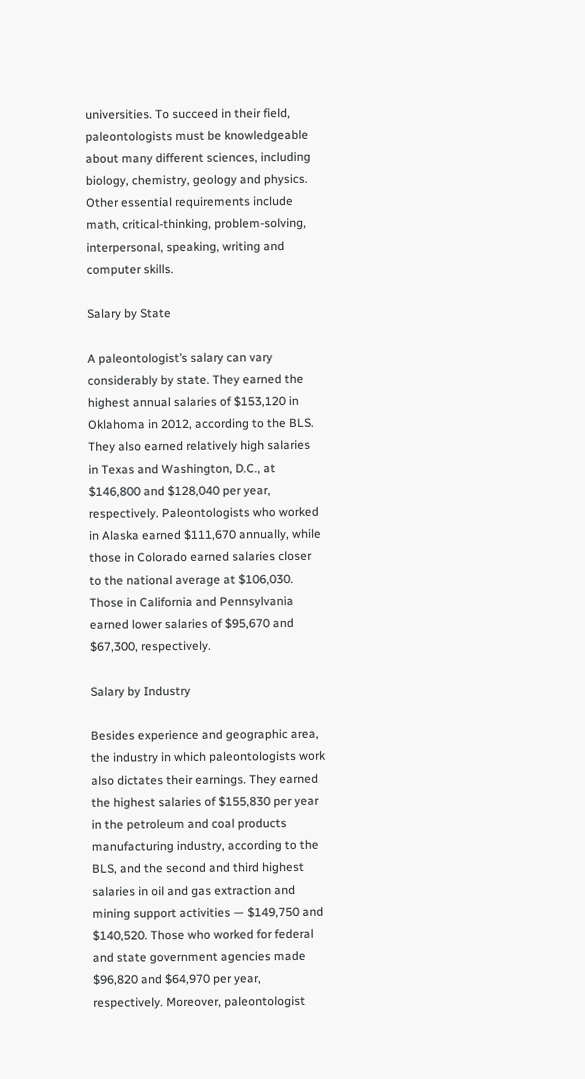universities. To succeed in their field, paleontologists must be knowledgeable about many different sciences, including biology, chemistry, geology and physics. Other essential requirements include math, critical-thinking, problem-solving, interpersonal, speaking, writing and computer skills.

Salary by State

A paleontologist’s salary can vary considerably by state. They earned the highest annual salaries of $153,120 in Oklahoma in 2012, according to the BLS. They also earned relatively high salaries in Texas and Washington, D.C., at $146,800 and $128,040 per year, respectively. Paleontologists who worked in Alaska earned $111,670 annually, while those in Colorado earned salaries closer to the national average at $106,030. Those in California and Pennsylvania earned lower salaries of $95,670 and $67,300, respectively.

Salary by Industry

Besides experience and geographic area, the industry in which paleontologists work also dictates their earnings. They earned the highest salaries of $155,830 per year in the petroleum and coal products manufacturing industry, according to the BLS, and the second and third highest salaries in oil and gas extraction and mining support activities — $149,750 and $140,520. Those who worked for federal and state government agencies made $96,820 and $64,970 per year, respectively. Moreover, paleontologist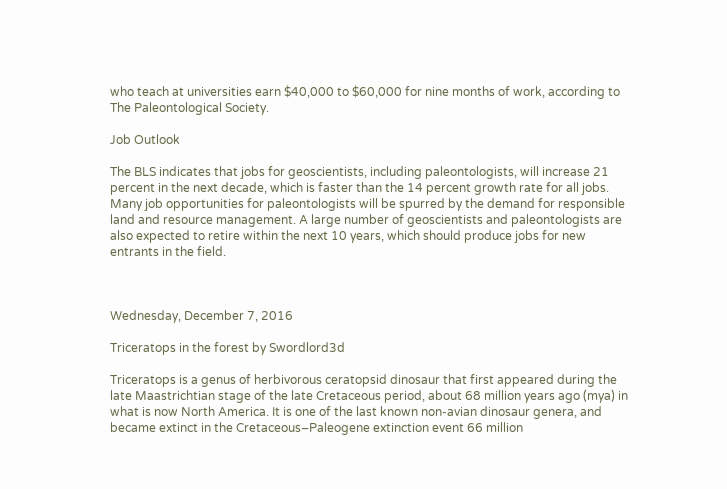who teach at universities earn $40,000 to $60,000 for nine months of work, according to The Paleontological Society.

Job Outlook

The BLS indicates that jobs for geoscientists, including paleontologists, will increase 21 percent in the next decade, which is faster than the 14 percent growth rate for all jobs. Many job opportunities for paleontologists will be spurred by the demand for responsible land and resource management. A large number of geoscientists and paleontologists are also expected to retire within the next 10 years, which should produce jobs for new entrants in the field.



Wednesday, December 7, 2016

Triceratops in the forest by Swordlord3d

Triceratops is a genus of herbivorous ceratopsid dinosaur that first appeared during the late Maastrichtian stage of the late Cretaceous period, about 68 million years ago (mya) in what is now North America. It is one of the last known non-avian dinosaur genera, and became extinct in the Cretaceous–Paleogene extinction event 66 million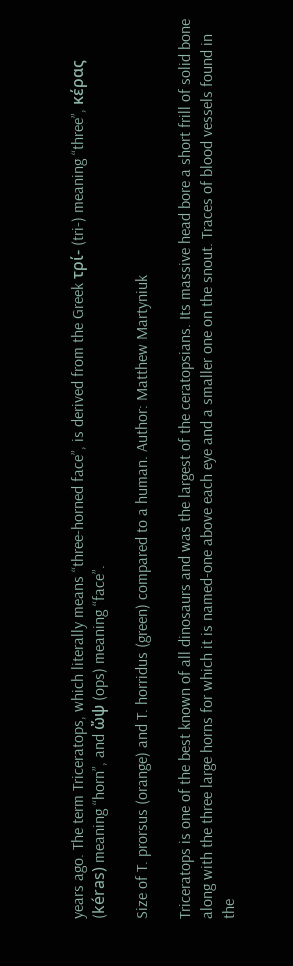years ago. The term Triceratops, which literally means “three-horned face”, is derived from the Greek τρί- (tri-) meaning “three”, κέρας (kéras) meaning “horn”, and ὤψ (ops) meaning “face”.

Size of T. prorsus (orange) and T. horridus (green) compared to a human. Author: Matthew Martyniuk

Triceratops is one of the best known of all dinosaurs and was the largest of the ceratopsians. Its massive head bore a short frill of solid bone along with the three large horns for which it is named-one above each eye and a smaller one on the snout. Traces of blood vessels found in the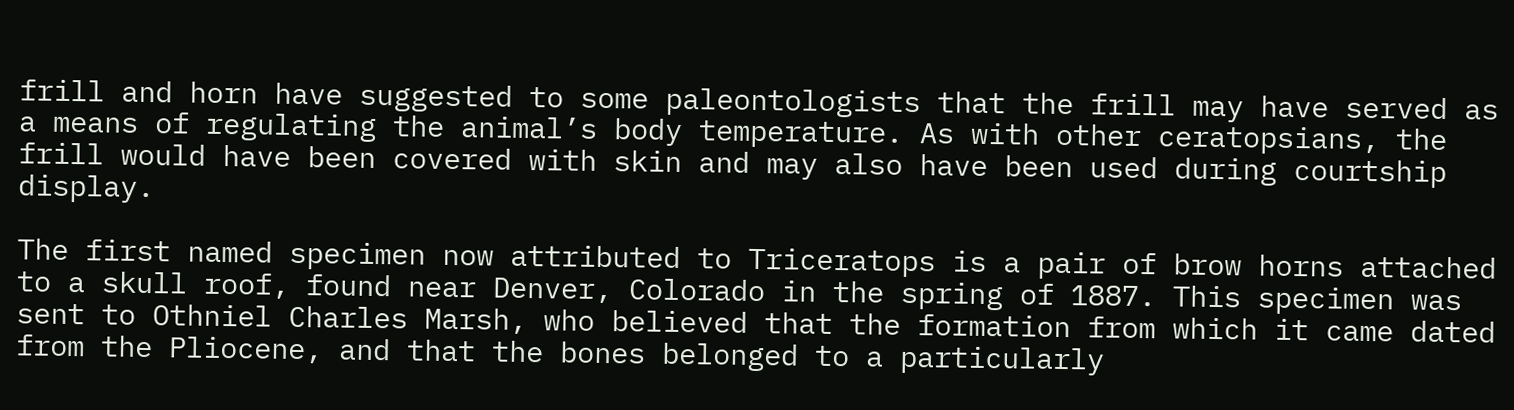frill and horn have suggested to some paleontologists that the frill may have served as a means of regulating the animal’s body temperature. As with other ceratopsians, the frill would have been covered with skin and may also have been used during courtship display.

The first named specimen now attributed to Triceratops is a pair of brow horns attached to a skull roof, found near Denver, Colorado in the spring of 1887. This specimen was sent to Othniel Charles Marsh, who believed that the formation from which it came dated from the Pliocene, and that the bones belonged to a particularly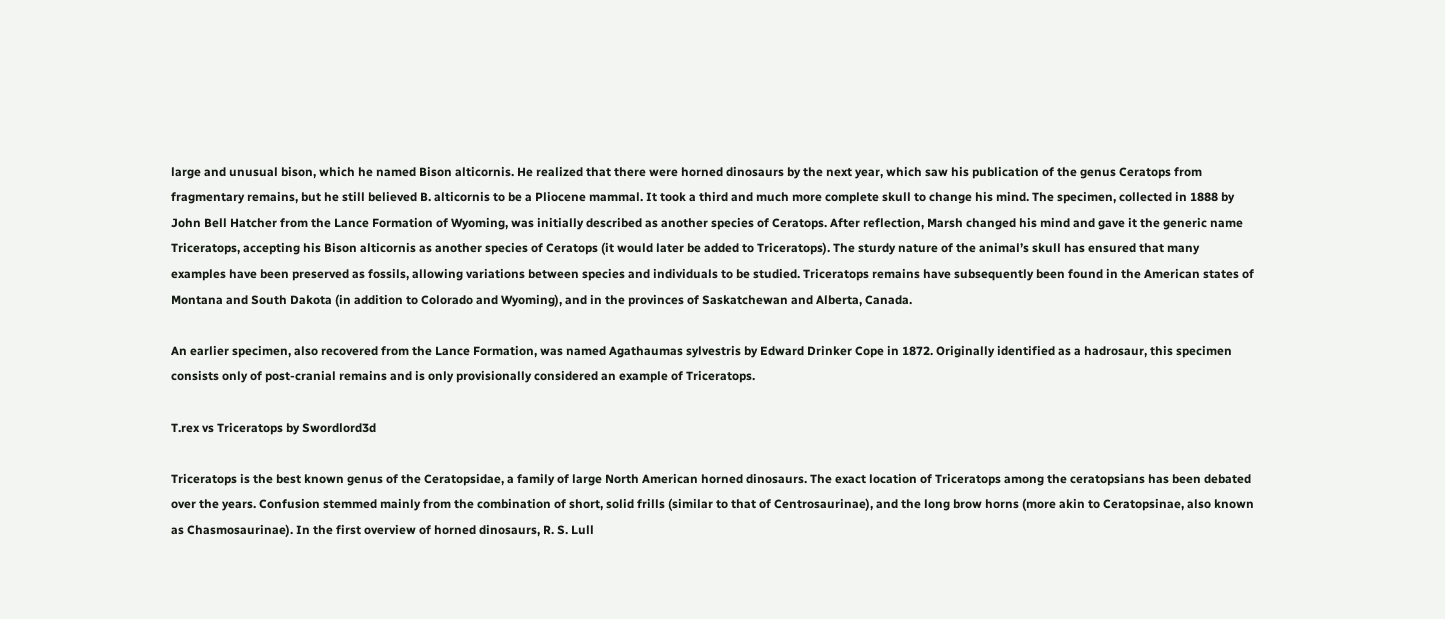large and unusual bison, which he named Bison alticornis. He realized that there were horned dinosaurs by the next year, which saw his publication of the genus Ceratops from fragmentary remains, but he still believed B. alticornis to be a Pliocene mammal. It took a third and much more complete skull to change his mind. The specimen, collected in 1888 by John Bell Hatcher from the Lance Formation of Wyoming, was initially described as another species of Ceratops. After reflection, Marsh changed his mind and gave it the generic name Triceratops, accepting his Bison alticornis as another species of Ceratops (it would later be added to Triceratops). The sturdy nature of the animal’s skull has ensured that many examples have been preserved as fossils, allowing variations between species and individuals to be studied. Triceratops remains have subsequently been found in the American states of Montana and South Dakota (in addition to Colorado and Wyoming), and in the provinces of Saskatchewan and Alberta, Canada.

An earlier specimen, also recovered from the Lance Formation, was named Agathaumas sylvestris by Edward Drinker Cope in 1872. Originally identified as a hadrosaur, this specimen consists only of post-cranial remains and is only provisionally considered an example of Triceratops.

T.rex vs Triceratops by Swordlord3d

Triceratops is the best known genus of the Ceratopsidae, a family of large North American horned dinosaurs. The exact location of Triceratops among the ceratopsians has been debated over the years. Confusion stemmed mainly from the combination of short, solid frills (similar to that of Centrosaurinae), and the long brow horns (more akin to Ceratopsinae, also known as Chasmosaurinae). In the first overview of horned dinosaurs, R. S. Lull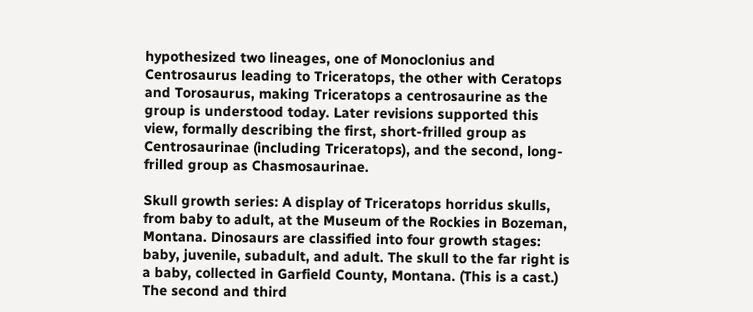hypothesized two lineages, one of Monoclonius and Centrosaurus leading to Triceratops, the other with Ceratops and Torosaurus, making Triceratops a centrosaurine as the group is understood today. Later revisions supported this view, formally describing the first, short-frilled group as Centrosaurinae (including Triceratops), and the second, long-frilled group as Chasmosaurinae.

Skull growth series: A display of Triceratops horridus skulls, from baby to adult, at the Museum of the Rockies in Bozeman, Montana. Dinosaurs are classified into four growth stages: baby, juvenile, subadult, and adult. The skull to the far right is a baby, collected in Garfield County, Montana. (This is a cast.) The second and third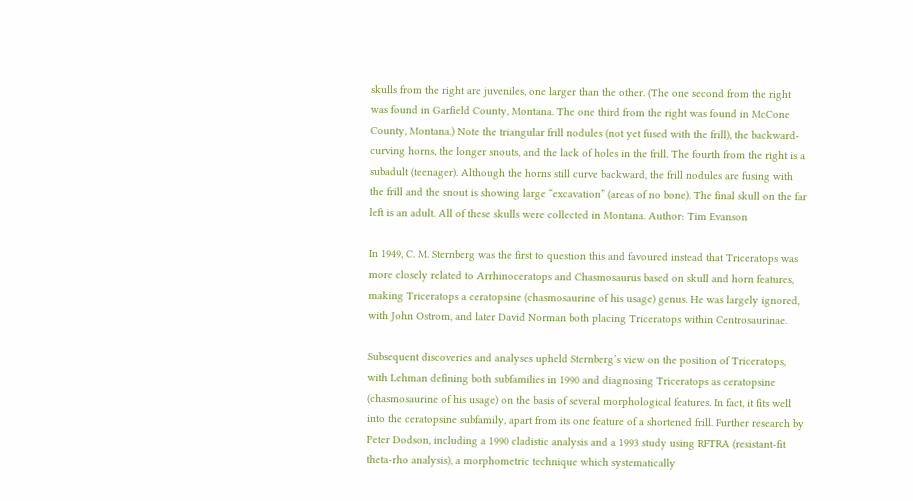skulls from the right are juveniles, one larger than the other. (The one second from the right was found in Garfield County, Montana. The one third from the right was found in McCone County, Montana.) Note the triangular frill nodules (not yet fused with the frill), the backward-curving horns, the longer snouts, and the lack of holes in the frill. The fourth from the right is a subadult (teenager). Although the horns still curve backward, the frill nodules are fusing with the frill and the snout is showing large “excavation” (areas of no bone). The final skull on the far left is an adult. All of these skulls were collected in Montana. Author: Tim Evanson

In 1949, C. M. Sternberg was the first to question this and favoured instead that Triceratops was more closely related to Arrhinoceratops and Chasmosaurus based on skull and horn features, making Triceratops a ceratopsine (chasmosaurine of his usage) genus. He was largely ignored, with John Ostrom, and later David Norman both placing Triceratops within Centrosaurinae.

Subsequent discoveries and analyses upheld Sternberg’s view on the position of Triceratops, with Lehman defining both subfamilies in 1990 and diagnosing Triceratops as ceratopsine (chasmosaurine of his usage) on the basis of several morphological features. In fact, it fits well into the ceratopsine subfamily, apart from its one feature of a shortened frill. Further research by Peter Dodson, including a 1990 cladistic analysis and a 1993 study using RFTRA (resistant-fit theta-rho analysis), a morphometric technique which systematically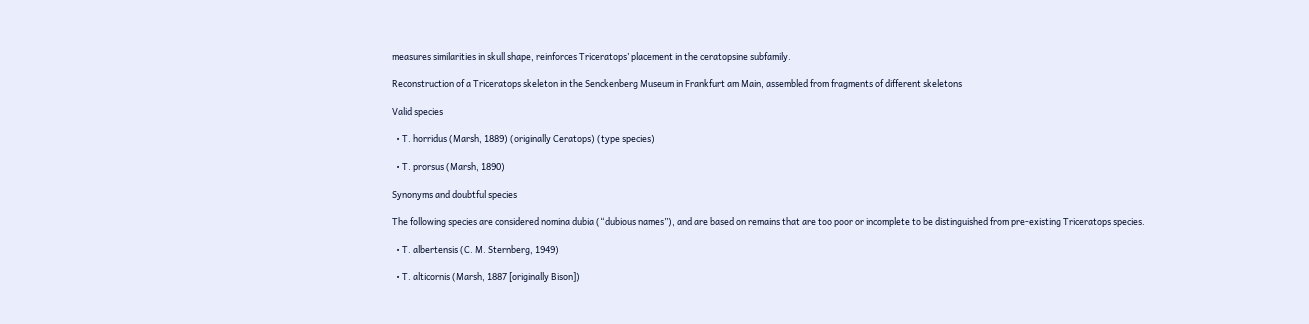measures similarities in skull shape, reinforces Triceratops’ placement in the ceratopsine subfamily.

Reconstruction of a Triceratops skeleton in the Senckenberg Museum in Frankfurt am Main, assembled from fragments of different skeletons

Valid species

  • T. horridus (Marsh, 1889) (originally Ceratops) (type species)

  • T. prorsus (Marsh, 1890)

Synonyms and doubtful species

The following species are considered nomina dubia (“dubious names”), and are based on remains that are too poor or incomplete to be distinguished from pre-existing Triceratops species.

  • T. albertensis (C. M. Sternberg, 1949)

  • T. alticornis (Marsh, 1887 [originally Bison])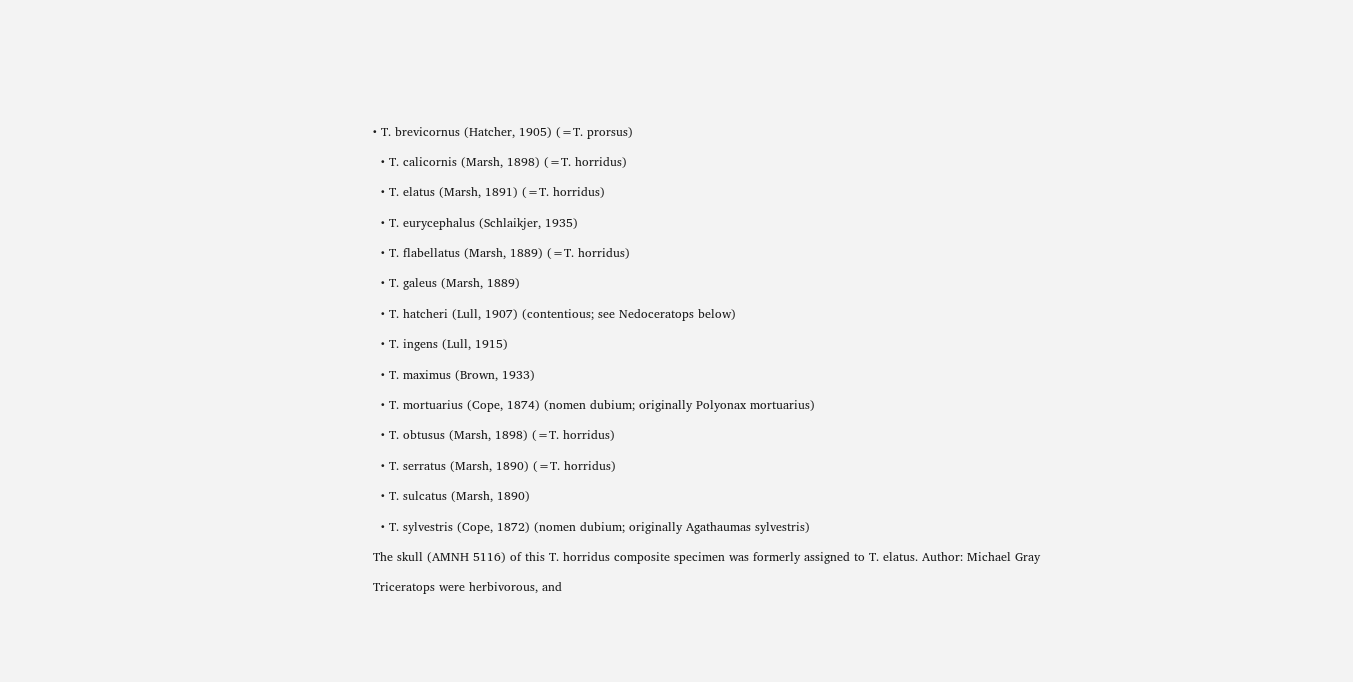• T. brevicornus (Hatcher, 1905) (=T. prorsus)

  • T. calicornis (Marsh, 1898) (=T. horridus)

  • T. elatus (Marsh, 1891) (=T. horridus)

  • T. eurycephalus (Schlaikjer, 1935)

  • T. flabellatus (Marsh, 1889) (=T. horridus)

  • T. galeus (Marsh, 1889)

  • T. hatcheri (Lull, 1907) (contentious; see Nedoceratops below)

  • T. ingens (Lull, 1915)

  • T. maximus (Brown, 1933)

  • T. mortuarius (Cope, 1874) (nomen dubium; originally Polyonax mortuarius)

  • T. obtusus (Marsh, 1898) (=T. horridus)

  • T. serratus (Marsh, 1890) (=T. horridus)

  • T. sulcatus (Marsh, 1890)

  • T. sylvestris (Cope, 1872) (nomen dubium; originally Agathaumas sylvestris)

The skull (AMNH 5116) of this T. horridus composite specimen was formerly assigned to T. elatus. Author: Michael Gray

Triceratops were herbivorous, and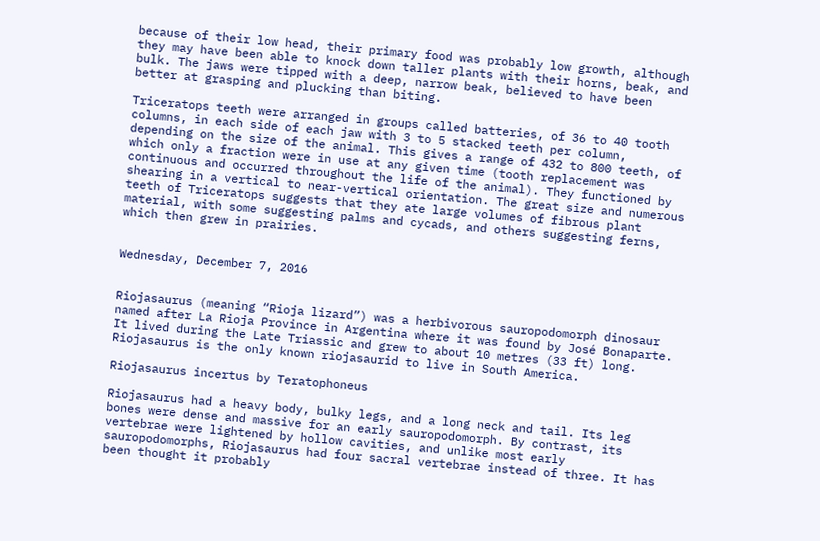because of their low head, their primary food was probably low growth, although they may have been able to knock down taller plants with their horns, beak, and bulk. The jaws were tipped with a deep, narrow beak, believed to have been better at grasping and plucking than biting.

Triceratops teeth were arranged in groups called batteries, of 36 to 40 tooth columns, in each side of each jaw with 3 to 5 stacked teeth per column, depending on the size of the animal. This gives a range of 432 to 800 teeth, of which only a fraction were in use at any given time (tooth replacement was continuous and occurred throughout the life of the animal). They functioned by shearing in a vertical to near-vertical orientation. The great size and numerous teeth of Triceratops suggests that they ate large volumes of fibrous plant material, with some suggesting palms and cycads, and others suggesting ferns, which then grew in prairies.


Wednesday, December 7, 2016


Riojasaurus (meaning “Rioja lizard”) was a herbivorous sauropodomorph dinosaur named after La Rioja Province in Argentina where it was found by José Bonaparte. It lived during the Late Triassic and grew to about 10 metres (33 ft) long. Riojasaurus is the only known riojasaurid to live in South America.

Riojasaurus incertus by Teratophoneus

Riojasaurus had a heavy body, bulky legs, and a long neck and tail. Its leg bones were dense and massive for an early sauropodomorph. By contrast, its vertebrae were lightened by hollow cavities, and unlike most early sauropodomorphs, Riojasaurus had four sacral vertebrae instead of three. It has been thought it probably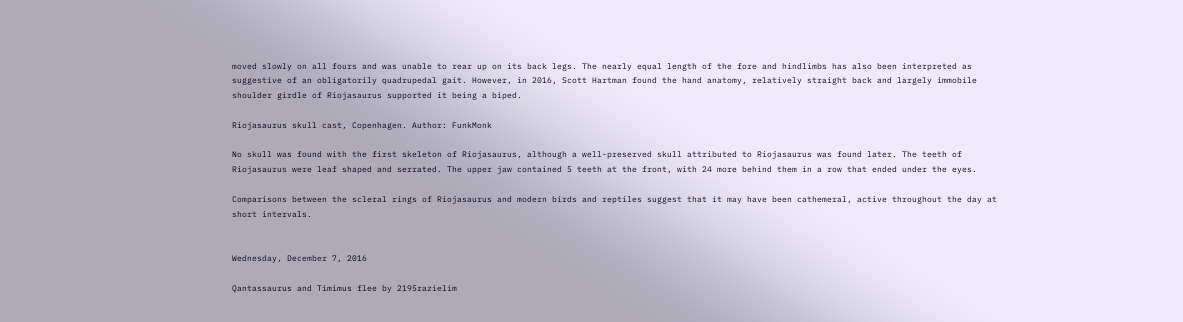moved slowly on all fours and was unable to rear up on its back legs. The nearly equal length of the fore and hindlimbs has also been interpreted as suggestive of an obligatorily quadrupedal gait. However, in 2016, Scott Hartman found the hand anatomy, relatively straight back and largely immobile shoulder girdle of Riojasaurus supported it being a biped.

Riojasaurus skull cast, Copenhagen. Author: FunkMonk

No skull was found with the first skeleton of Riojasaurus, although a well-preserved skull attributed to Riojasaurus was found later. The teeth of Riojasaurus were leaf shaped and serrated. The upper jaw contained 5 teeth at the front, with 24 more behind them in a row that ended under the eyes.

Comparisons between the scleral rings of Riojasaurus and modern birds and reptiles suggest that it may have been cathemeral, active throughout the day at short intervals.


Wednesday, December 7, 2016

Qantassaurus and Timimus flee by 2195razielim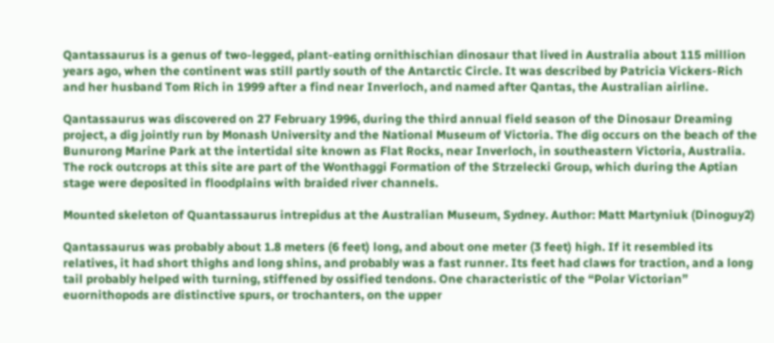Qantassaurus is a genus of two-legged, plant-eating ornithischian dinosaur that lived in Australia about 115 million years ago, when the continent was still partly south of the Antarctic Circle. It was described by Patricia Vickers-Rich and her husband Tom Rich in 1999 after a find near Inverloch, and named after Qantas, the Australian airline.

Qantassaurus was discovered on 27 February 1996, during the third annual field season of the Dinosaur Dreaming project, a dig jointly run by Monash University and the National Museum of Victoria. The dig occurs on the beach of the Bunurong Marine Park at the intertidal site known as Flat Rocks, near Inverloch, in southeastern Victoria, Australia. The rock outcrops at this site are part of the Wonthaggi Formation of the Strzelecki Group, which during the Aptian stage were deposited in floodplains with braided river channels.

Mounted skeleton of Quantassaurus intrepidus at the Australian Museum, Sydney. Author: Matt Martyniuk (Dinoguy2)

Qantassaurus was probably about 1.8 meters (6 feet) long, and about one meter (3 feet) high. If it resembled its relatives, it had short thighs and long shins, and probably was a fast runner. Its feet had claws for traction, and a long tail probably helped with turning, stiffened by ossified tendons. One characteristic of the “Polar Victorian” euornithopods are distinctive spurs, or trochanters, on the upper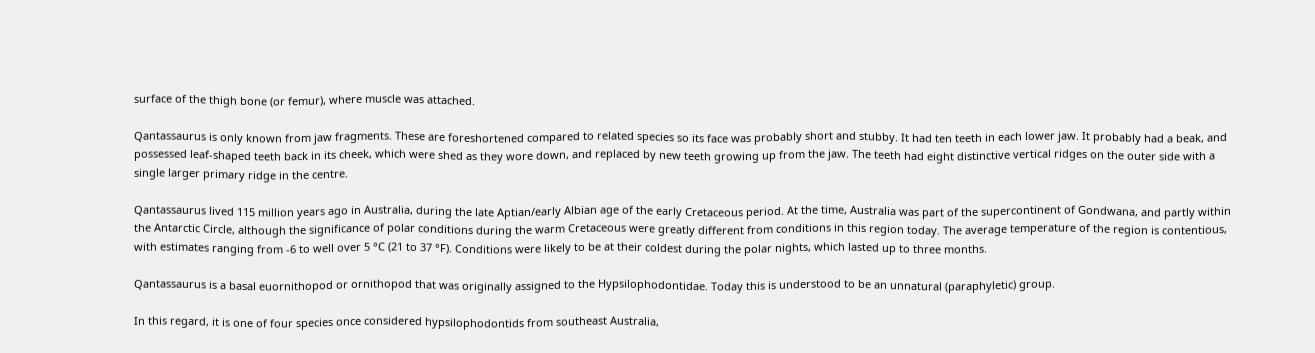surface of the thigh bone (or femur), where muscle was attached.

Qantassaurus is only known from jaw fragments. These are foreshortened compared to related species so its face was probably short and stubby. It had ten teeth in each lower jaw. It probably had a beak, and possessed leaf-shaped teeth back in its cheek, which were shed as they wore down, and replaced by new teeth growing up from the jaw. The teeth had eight distinctive vertical ridges on the outer side with a single larger primary ridge in the centre.

Qantassaurus lived 115 million years ago in Australia, during the late Aptian/early Albian age of the early Cretaceous period. At the time, Australia was part of the supercontinent of Gondwana, and partly within the Antarctic Circle, although the significance of polar conditions during the warm Cretaceous were greatly different from conditions in this region today. The average temperature of the region is contentious, with estimates ranging from -6 to well over 5 °C (21 to 37 °F). Conditions were likely to be at their coldest during the polar nights, which lasted up to three months.

Qantassaurus is a basal euornithopod or ornithopod that was originally assigned to the Hypsilophodontidae. Today this is understood to be an unnatural (paraphyletic) group.

In this regard, it is one of four species once considered hypsilophodontids from southeast Australia,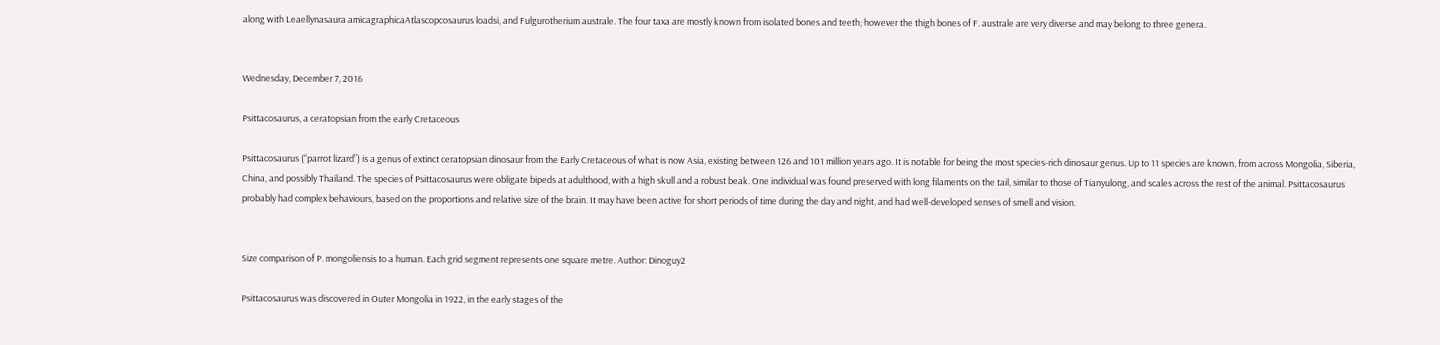along with Leaellynasaura amicagraphicaAtlascopcosaurus loadsi, and Fulgurotherium australe. The four taxa are mostly known from isolated bones and teeth; however the thigh bones of F. australe are very diverse and may belong to three genera.


Wednesday, December 7, 2016

Psittacosaurus, a ceratopsian from the early Cretaceous

Psittacosaurus (“parrot lizard”) is a genus of extinct ceratopsian dinosaur from the Early Cretaceous of what is now Asia, existing between 126 and 101 million years ago. It is notable for being the most species-rich dinosaur genus. Up to 11 species are known, from across Mongolia, Siberia, China, and possibly Thailand. The species of Psittacosaurus were obligate bipeds at adulthood, with a high skull and a robust beak. One individual was found preserved with long filaments on the tail, similar to those of Tianyulong, and scales across the rest of the animal. Psittacosaurus probably had complex behaviours, based on the proportions and relative size of the brain. It may have been active for short periods of time during the day and night, and had well-developed senses of smell and vision.


Size comparison of P. mongoliensis to a human. Each grid segment represents one square metre. Author: Dinoguy2

Psittacosaurus was discovered in Outer Mongolia in 1922, in the early stages of the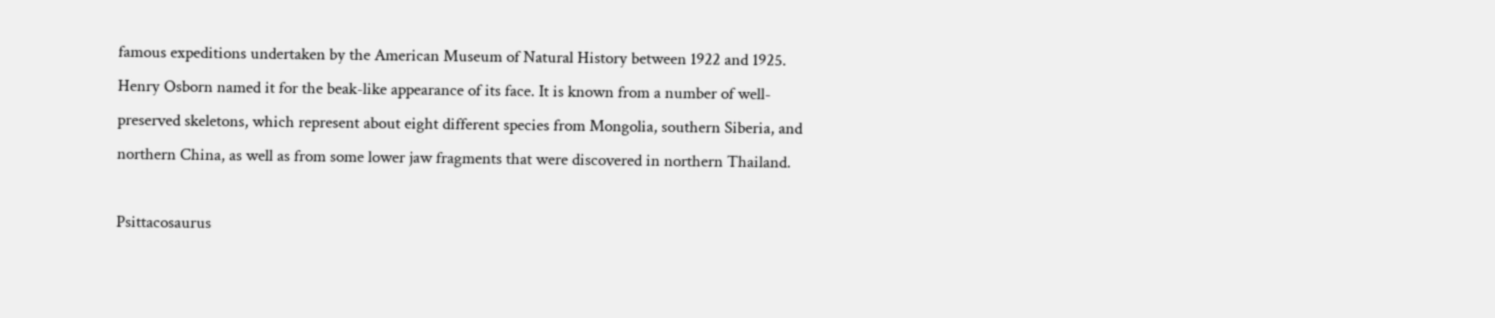famous expeditions undertaken by the American Museum of Natural History between 1922 and 1925. Henry Osborn named it for the beak-like appearance of its face. It is known from a number of well-preserved skeletons, which represent about eight different species from Mongolia, southern Siberia, and northern China, as well as from some lower jaw fragments that were discovered in northern Thailand.

Psittacosaurus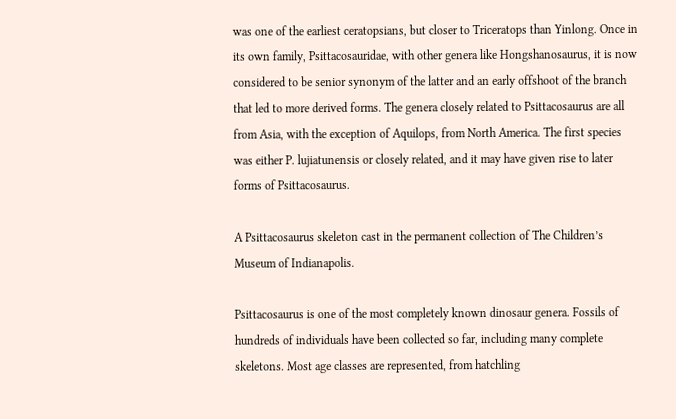was one of the earliest ceratopsians, but closer to Triceratops than Yinlong. Once in its own family, Psittacosauridae, with other genera like Hongshanosaurus, it is now considered to be senior synonym of the latter and an early offshoot of the branch that led to more derived forms. The genera closely related to Psittacosaurus are all from Asia, with the exception of Aquilops, from North America. The first species was either P. lujiatunensis or closely related, and it may have given rise to later forms of Psittacosaurus.

A Psittacosaurus skeleton cast in the permanent collection of The Children’s Museum of Indianapolis.

Psittacosaurus is one of the most completely known dinosaur genera. Fossils of hundreds of individuals have been collected so far, including many complete skeletons. Most age classes are represented, from hatchling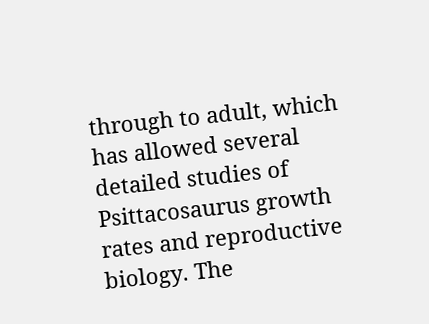through to adult, which has allowed several detailed studies of Psittacosaurus growth rates and reproductive biology. The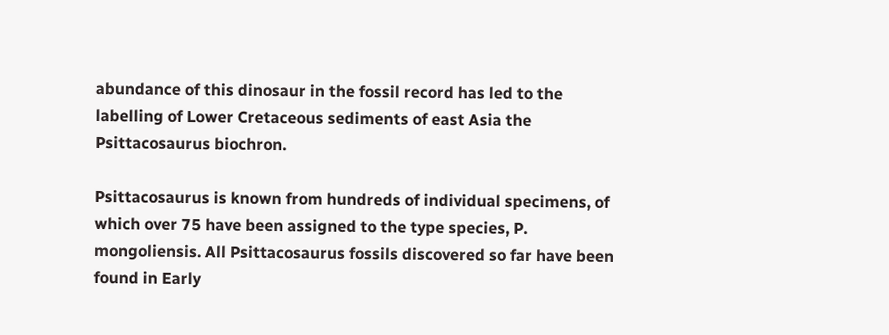abundance of this dinosaur in the fossil record has led to the labelling of Lower Cretaceous sediments of east Asia the Psittacosaurus biochron.

Psittacosaurus is known from hundreds of individual specimens, of which over 75 have been assigned to the type species, P. mongoliensis. All Psittacosaurus fossils discovered so far have been found in Early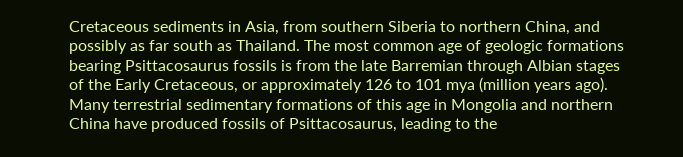Cretaceous sediments in Asia, from southern Siberia to northern China, and possibly as far south as Thailand. The most common age of geologic formations bearing Psittacosaurus fossils is from the late Barremian through Albian stages of the Early Cretaceous, or approximately 126 to 101 mya (million years ago). Many terrestrial sedimentary formations of this age in Mongolia and northern China have produced fossils of Psittacosaurus, leading to the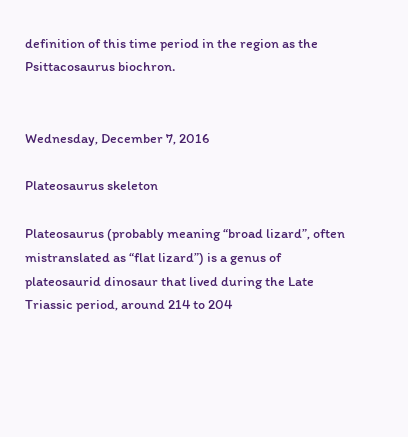definition of this time period in the region as the Psittacosaurus biochron.


Wednesday, December 7, 2016

Plateosaurus skeleton

Plateosaurus (probably meaning “broad lizard”, often mistranslated as “flat lizard”) is a genus of plateosaurid dinosaur that lived during the Late Triassic period, around 214 to 204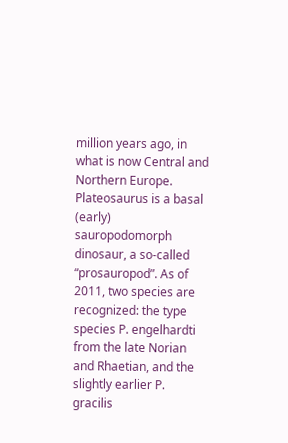million years ago, in what is now Central and Northern Europe. Plateosaurus is a basal (early) sauropodomorph dinosaur, a so-called “prosauropod”. As of 2011, two species are recognized: the type species P. engelhardti from the late Norian and Rhaetian, and the slightly earlier P. gracilis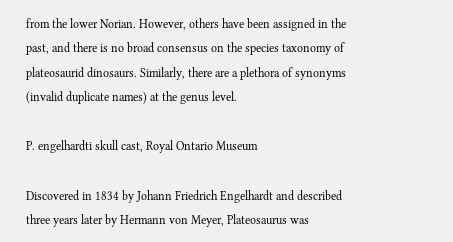from the lower Norian. However, others have been assigned in the past, and there is no broad consensus on the species taxonomy of plateosaurid dinosaurs. Similarly, there are a plethora of synonyms (invalid duplicate names) at the genus level.

P. engelhardti skull cast, Royal Ontario Museum

Discovered in 1834 by Johann Friedrich Engelhardt and described three years later by Hermann von Meyer, Plateosaurus was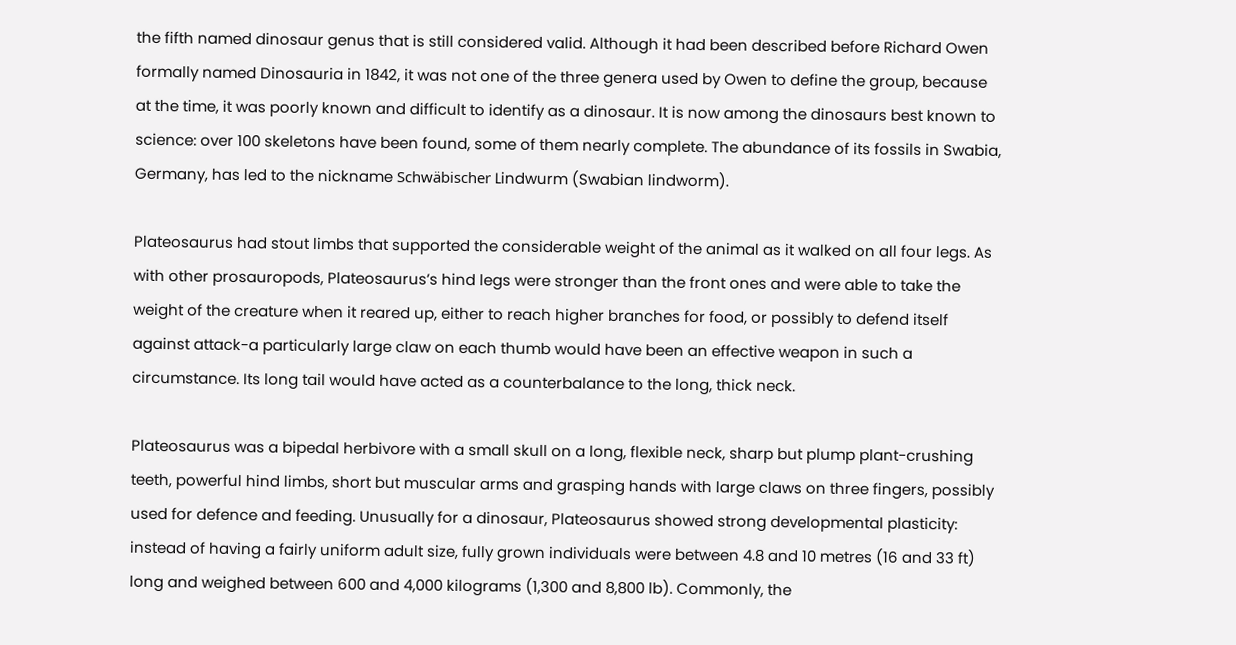the fifth named dinosaur genus that is still considered valid. Although it had been described before Richard Owen formally named Dinosauria in 1842, it was not one of the three genera used by Owen to define the group, because at the time, it was poorly known and difficult to identify as a dinosaur. It is now among the dinosaurs best known to science: over 100 skeletons have been found, some of them nearly complete. The abundance of its fossils in Swabia, Germany, has led to the nickname Schwäbischer Lindwurm (Swabian lindworm).

Plateosaurus had stout limbs that supported the considerable weight of the animal as it walked on all four legs. As with other prosauropods, Plateosaurus’s hind legs were stronger than the front ones and were able to take the weight of the creature when it reared up, either to reach higher branches for food, or possibly to defend itself against attack-a particularly large claw on each thumb would have been an effective weapon in such a circumstance. Its long tail would have acted as a counterbalance to the long, thick neck.

Plateosaurus was a bipedal herbivore with a small skull on a long, flexible neck, sharp but plump plant-crushing teeth, powerful hind limbs, short but muscular arms and grasping hands with large claws on three fingers, possibly used for defence and feeding. Unusually for a dinosaur, Plateosaurus showed strong developmental plasticity: instead of having a fairly uniform adult size, fully grown individuals were between 4.8 and 10 metres (16 and 33 ft) long and weighed between 600 and 4,000 kilograms (1,300 and 8,800 lb). Commonly, the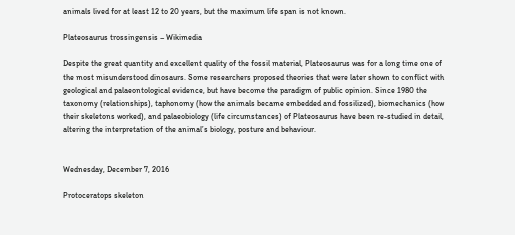animals lived for at least 12 to 20 years, but the maximum life span is not known.

Plateosaurus trossingensis – Wikimedia

Despite the great quantity and excellent quality of the fossil material, Plateosaurus was for a long time one of the most misunderstood dinosaurs. Some researchers proposed theories that were later shown to conflict with geological and palaeontological evidence, but have become the paradigm of public opinion. Since 1980 the taxonomy (relationships), taphonomy (how the animals became embedded and fossilized), biomechanics (how their skeletons worked), and palaeobiology (life circumstances) of Plateosaurus have been re-studied in detail, altering the interpretation of the animal’s biology, posture and behaviour.


Wednesday, December 7, 2016

Protoceratops skeleton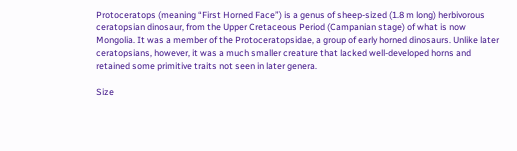Protoceratops (meaning “First Horned Face”) is a genus of sheep-sized (1.8 m long) herbivorous ceratopsian dinosaur, from the Upper Cretaceous Period (Campanian stage) of what is now Mongolia. It was a member of the Protoceratopsidae, a group of early horned dinosaurs. Unlike later ceratopsians, however, it was a much smaller creature that lacked well-developed horns and retained some primitive traits not seen in later genera.

Size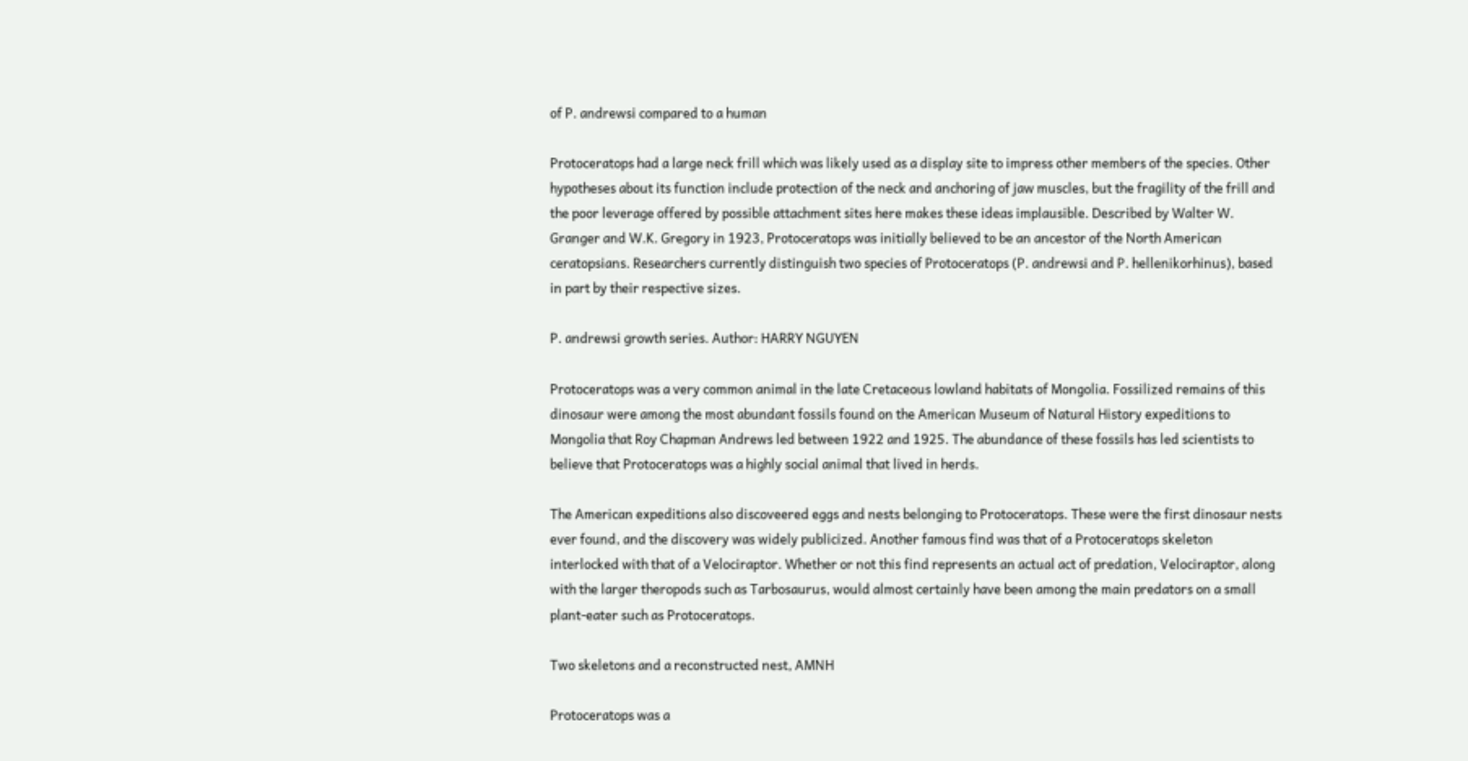of P. andrewsi compared to a human

Protoceratops had a large neck frill which was likely used as a display site to impress other members of the species. Other hypotheses about its function include protection of the neck and anchoring of jaw muscles, but the fragility of the frill and the poor leverage offered by possible attachment sites here makes these ideas implausible. Described by Walter W. Granger and W.K. Gregory in 1923, Protoceratops was initially believed to be an ancestor of the North American ceratopsians. Researchers currently distinguish two species of Protoceratops (P. andrewsi and P. hellenikorhinus), based in part by their respective sizes.

P. andrewsi growth series. Author: HARRY NGUYEN

Protoceratops was a very common animal in the late Cretaceous lowland habitats of Mongolia. Fossilized remains of this dinosaur were among the most abundant fossils found on the American Museum of Natural History expeditions to Mongolia that Roy Chapman Andrews led between 1922 and 1925. The abundance of these fossils has led scientists to believe that Protoceratops was a highly social animal that lived in herds.

The American expeditions also discoveered eggs and nests belonging to Protoceratops. These were the first dinosaur nests ever found, and the discovery was widely publicized. Another famous find was that of a Protoceratops skeleton interlocked with that of a Velociraptor. Whether or not this find represents an actual act of predation, Velociraptor, along with the larger theropods such as Tarbosaurus, would almost certainly have been among the main predators on a small plant-eater such as Protoceratops.

Two skeletons and a reconstructed nest, AMNH

Protoceratops was a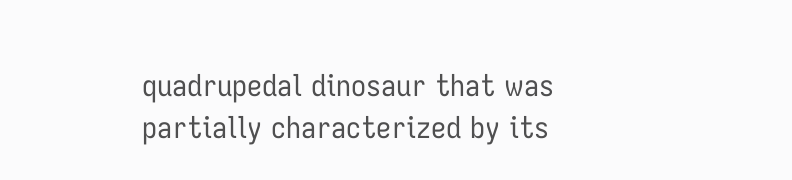quadrupedal dinosaur that was partially characterized by its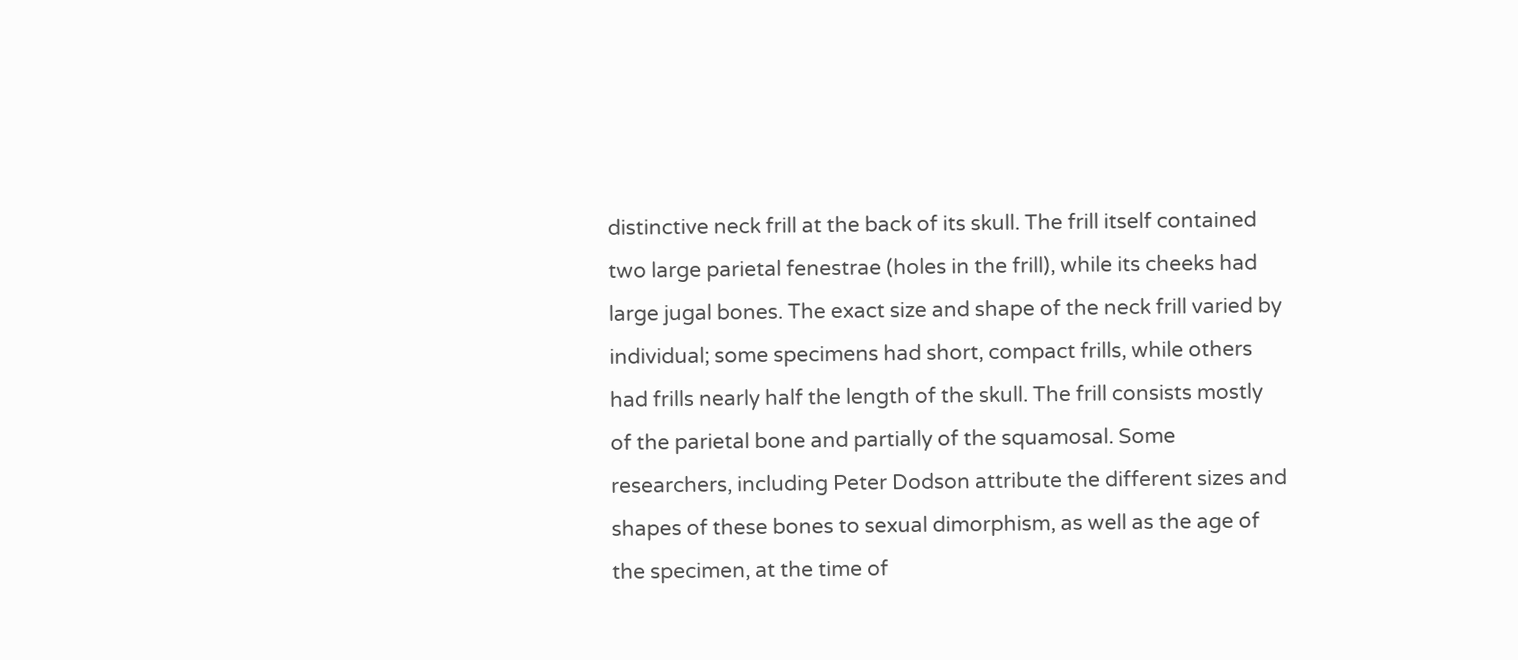distinctive neck frill at the back of its skull. The frill itself contained two large parietal fenestrae (holes in the frill), while its cheeks had large jugal bones. The exact size and shape of the neck frill varied by individual; some specimens had short, compact frills, while others had frills nearly half the length of the skull. The frill consists mostly of the parietal bone and partially of the squamosal. Some researchers, including Peter Dodson attribute the different sizes and shapes of these bones to sexual dimorphism, as well as the age of the specimen, at the time of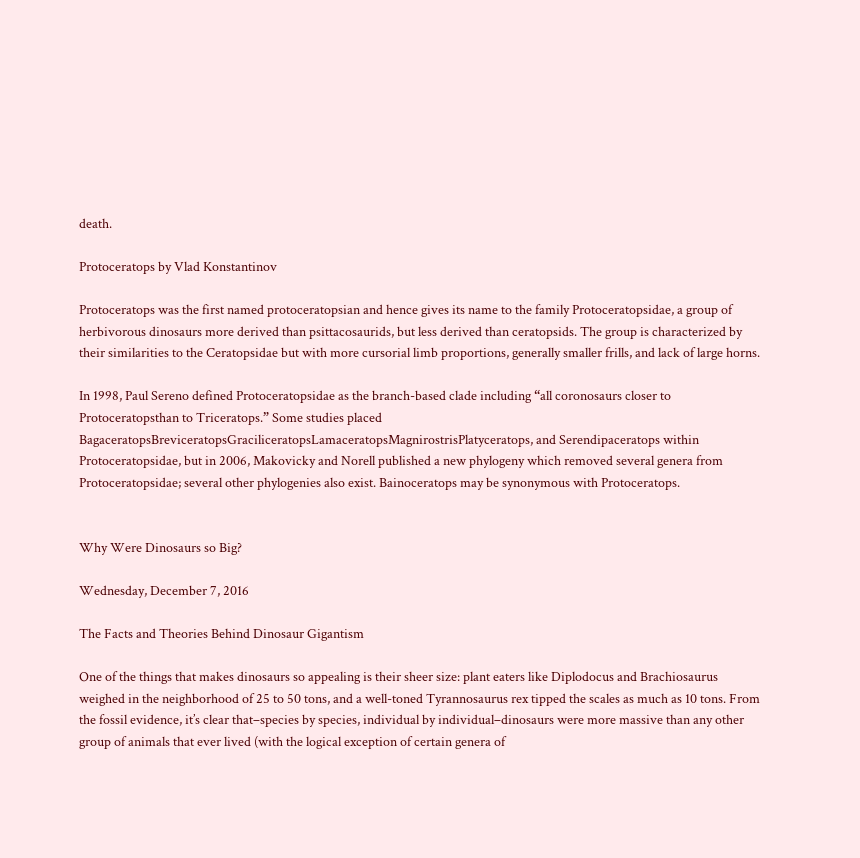death.

Protoceratops by Vlad Konstantinov

Protoceratops was the first named protoceratopsian and hence gives its name to the family Protoceratopsidae, a group of herbivorous dinosaurs more derived than psittacosaurids, but less derived than ceratopsids. The group is characterized by their similarities to the Ceratopsidae but with more cursorial limb proportions, generally smaller frills, and lack of large horns.

In 1998, Paul Sereno defined Protoceratopsidae as the branch-based clade including “all coronosaurs closer to Protoceratopsthan to Triceratops.” Some studies placed BagaceratopsBreviceratopsGraciliceratopsLamaceratopsMagnirostrisPlatyceratops, and Serendipaceratops within Protoceratopsidae, but in 2006, Makovicky and Norell published a new phylogeny which removed several genera from Protoceratopsidae; several other phylogenies also exist. Bainoceratops may be synonymous with Protoceratops.


Why Were Dinosaurs so Big?

Wednesday, December 7, 2016

The Facts and Theories Behind Dinosaur Gigantism

One of the things that makes dinosaurs so appealing is their sheer size: plant eaters like Diplodocus and Brachiosaurus weighed in the neighborhood of 25 to 50 tons, and a well-toned Tyrannosaurus rex tipped the scales as much as 10 tons. From the fossil evidence, it’s clear that–species by species, individual by individual–dinosaurs were more massive than any other group of animals that ever lived (with the logical exception of certain genera of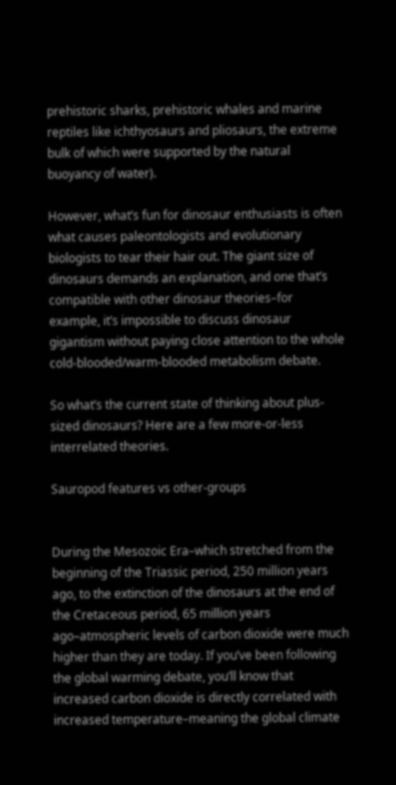prehistoric sharks, prehistoric whales and marine reptiles like ichthyosaurs and pliosaurs, the extreme bulk of which were supported by the natural buoyancy of water).

However, what’s fun for dinosaur enthusiasts is often what causes paleontologists and evolutionary biologists to tear their hair out. The giant size of dinosaurs demands an explanation, and one that’s compatible with other dinosaur theories–for example, it’s impossible to discuss dinosaur gigantism without paying close attention to the whole cold-blooded/warm-blooded metabolism debate.

So what’s the current state of thinking about plus-sized dinosaurs? Here are a few more-or-less interrelated theories.

Sauropod features vs other-groups


During the Mesozoic Era–which stretched from the beginning of the Triassic period, 250 million years ago, to the extinction of the dinosaurs at the end of the Cretaceous period, 65 million years ago–atmospheric levels of carbon dioxide were much higher than they are today. If you’ve been following the global warming debate, you’ll know that increased carbon dioxide is directly correlated with increased temperature–meaning the global climate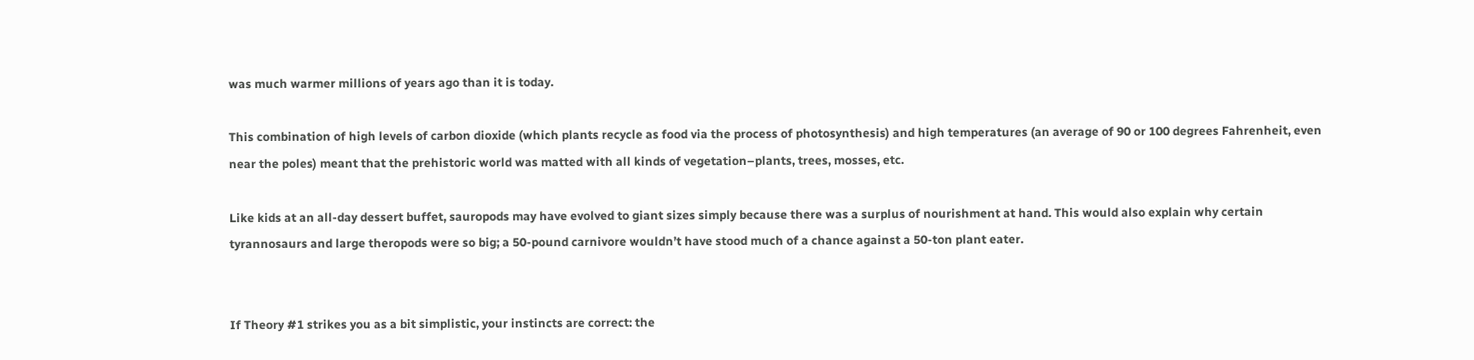was much warmer millions of years ago than it is today.

This combination of high levels of carbon dioxide (which plants recycle as food via the process of photosynthesis) and high temperatures (an average of 90 or 100 degrees Fahrenheit, even near the poles) meant that the prehistoric world was matted with all kinds of vegetation–plants, trees, mosses, etc.

Like kids at an all-day dessert buffet, sauropods may have evolved to giant sizes simply because there was a surplus of nourishment at hand. This would also explain why certain tyrannosaurs and large theropods were so big; a 50-pound carnivore wouldn’t have stood much of a chance against a 50-ton plant eater.


If Theory #1 strikes you as a bit simplistic, your instincts are correct: the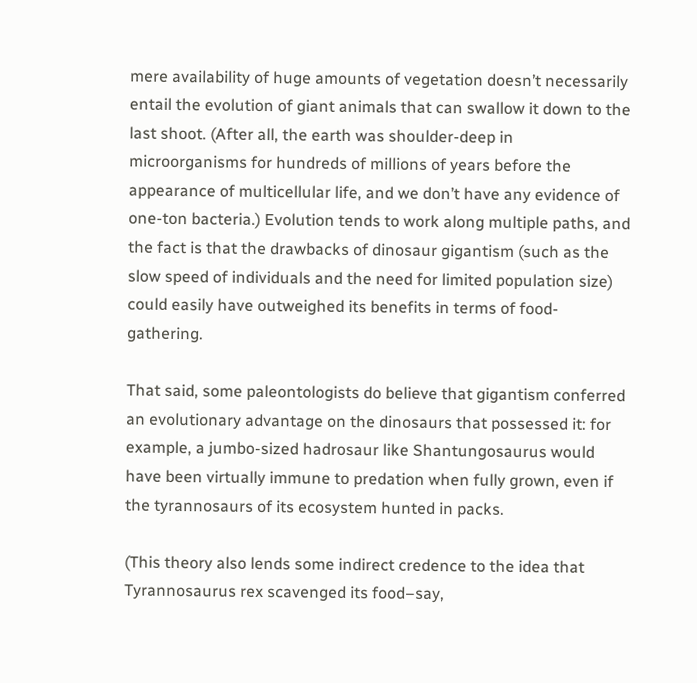mere availability of huge amounts of vegetation doesn’t necessarily entail the evolution of giant animals that can swallow it down to the last shoot. (After all, the earth was shoulder-deep in microorganisms for hundreds of millions of years before the appearance of multicellular life, and we don’t have any evidence of one-ton bacteria.) Evolution tends to work along multiple paths, and the fact is that the drawbacks of dinosaur gigantism (such as the slow speed of individuals and the need for limited population size) could easily have outweighed its benefits in terms of food-gathering.

That said, some paleontologists do believe that gigantism conferred an evolutionary advantage on the dinosaurs that possessed it: for example, a jumbo-sized hadrosaur like Shantungosaurus would have been virtually immune to predation when fully grown, even if the tyrannosaurs of its ecosystem hunted in packs.

(This theory also lends some indirect credence to the idea that Tyrannosaurus rex scavenged its food–say,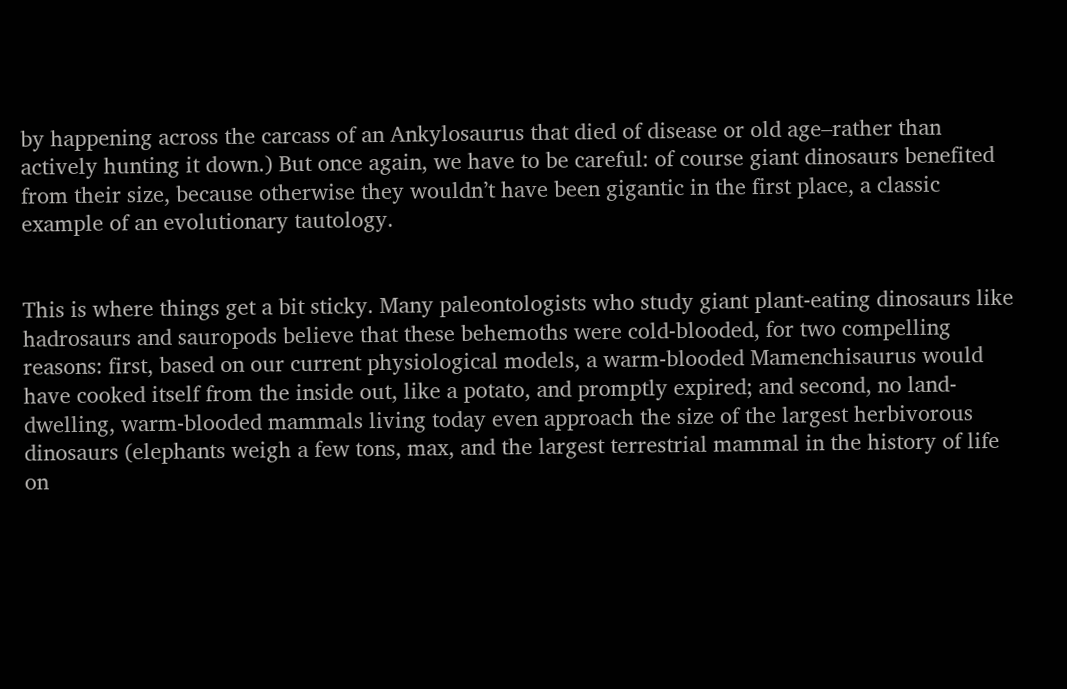by happening across the carcass of an Ankylosaurus that died of disease or old age–rather than actively hunting it down.) But once again, we have to be careful: of course giant dinosaurs benefited from their size, because otherwise they wouldn’t have been gigantic in the first place, a classic example of an evolutionary tautology.


This is where things get a bit sticky. Many paleontologists who study giant plant-eating dinosaurs like hadrosaurs and sauropods believe that these behemoths were cold-blooded, for two compelling reasons: first, based on our current physiological models, a warm-blooded Mamenchisaurus would have cooked itself from the inside out, like a potato, and promptly expired; and second, no land-dwelling, warm-blooded mammals living today even approach the size of the largest herbivorous dinosaurs (elephants weigh a few tons, max, and the largest terrestrial mammal in the history of life on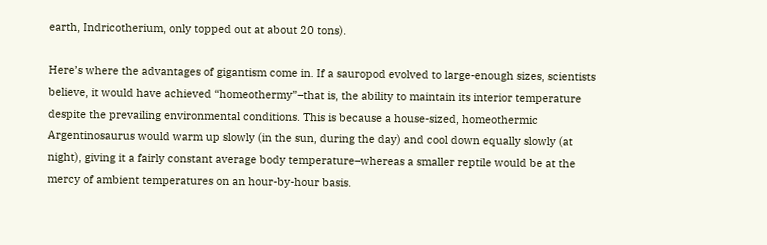earth, Indricotherium, only topped out at about 20 tons).

Here’s where the advantages of gigantism come in. If a sauropod evolved to large-enough sizes, scientists believe, it would have achieved “homeothermy”–that is, the ability to maintain its interior temperature despite the prevailing environmental conditions. This is because a house-sized, homeothermic Argentinosaurus would warm up slowly (in the sun, during the day) and cool down equally slowly (at night), giving it a fairly constant average body temperature–whereas a smaller reptile would be at the mercy of ambient temperatures on an hour-by-hour basis.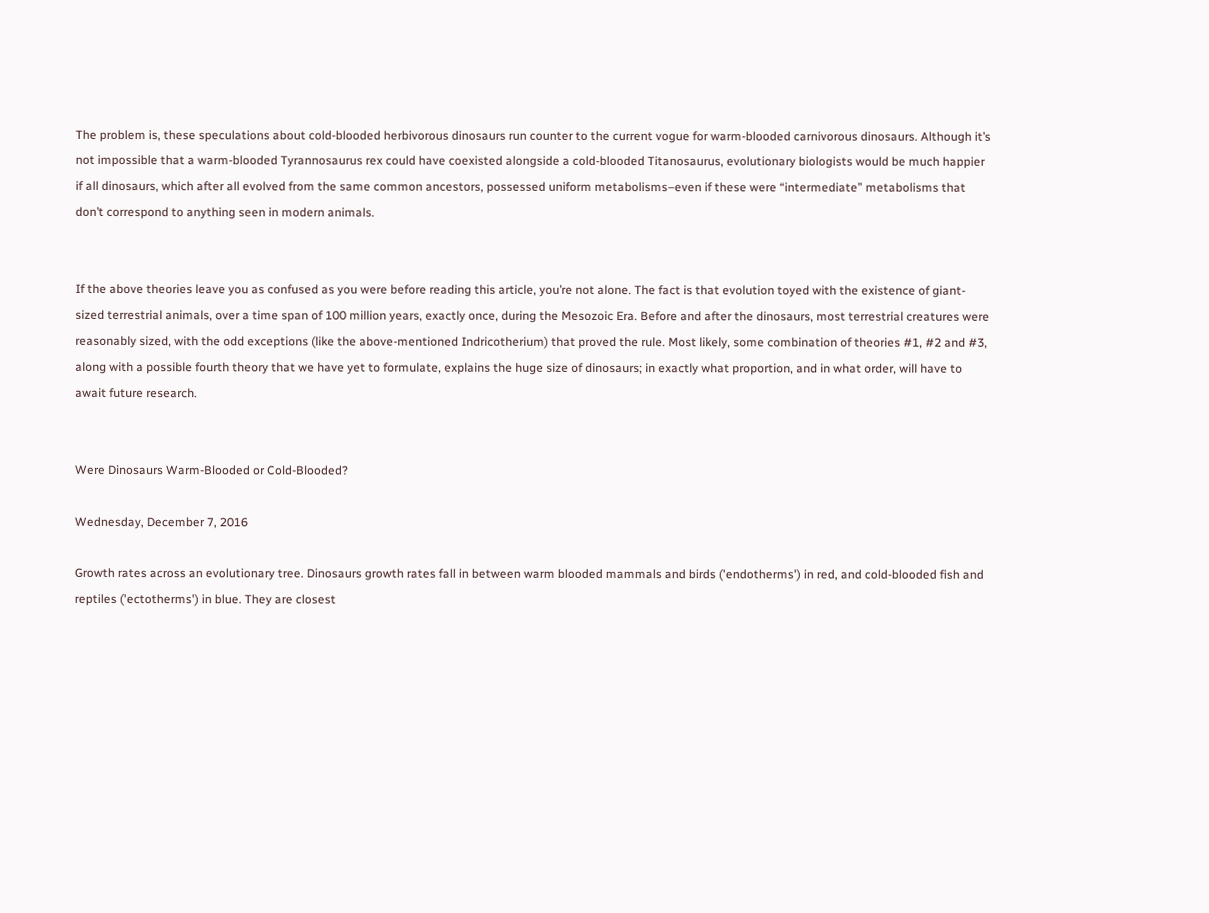The problem is, these speculations about cold-blooded herbivorous dinosaurs run counter to the current vogue for warm-blooded carnivorous dinosaurs. Although it’s not impossible that a warm-blooded Tyrannosaurus rex could have coexisted alongside a cold-blooded Titanosaurus, evolutionary biologists would be much happier if all dinosaurs, which after all evolved from the same common ancestors, possessed uniform metabolisms–even if these were “intermediate” metabolisms that don’t correspond to anything seen in modern animals.


If the above theories leave you as confused as you were before reading this article, you’re not alone. The fact is that evolution toyed with the existence of giant-sized terrestrial animals, over a time span of 100 million years, exactly once, during the Mesozoic Era. Before and after the dinosaurs, most terrestrial creatures were reasonably sized, with the odd exceptions (like the above-mentioned Indricotherium) that proved the rule. Most likely, some combination of theories #1, #2 and #3, along with a possible fourth theory that we have yet to formulate, explains the huge size of dinosaurs; in exactly what proportion, and in what order, will have to await future research.


Were Dinosaurs Warm-Blooded or Cold-Blooded?

Wednesday, December 7, 2016

Growth rates across an evolutionary tree. Dinosaurs growth rates fall in between warm blooded mammals and birds ('endotherms') in red, and cold-blooded fish and reptiles ('ectotherms') in blue. They are closest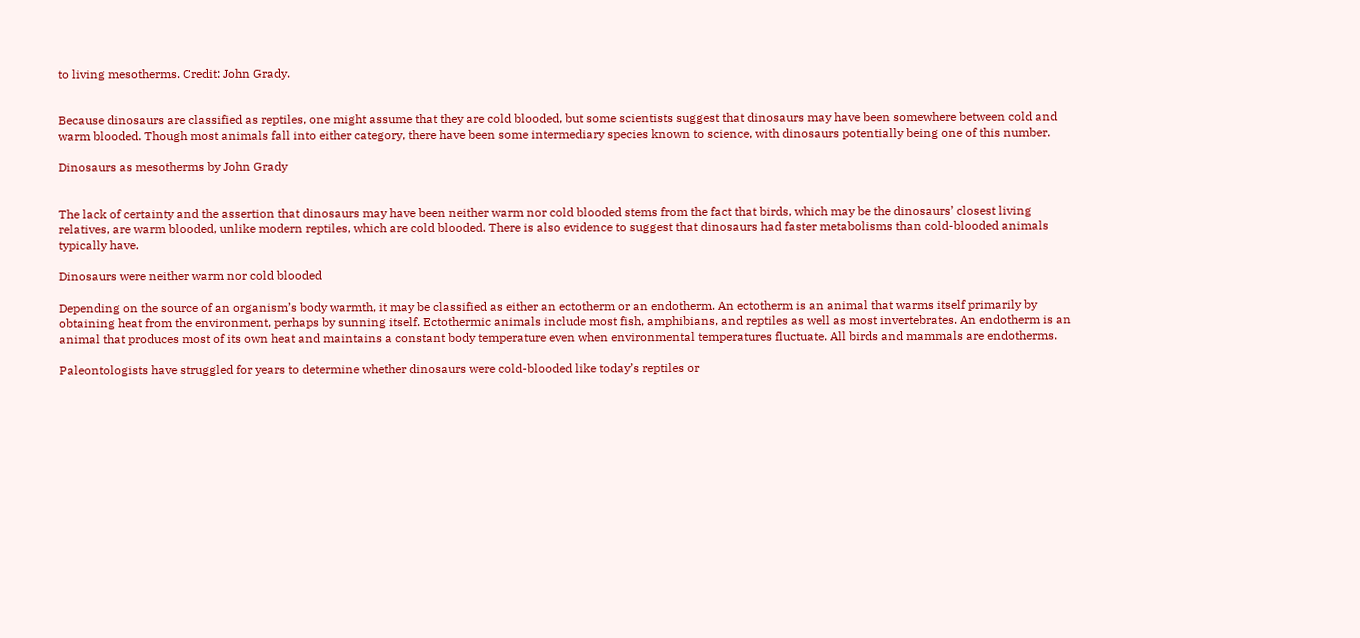to living mesotherms. Credit: John Grady.


Because dinosaurs are classified as reptiles, one might assume that they are cold blooded, but some scientists suggest that dinosaurs may have been somewhere between cold and warm blooded. Though most animals fall into either category, there have been some intermediary species known to science, with dinosaurs potentially being one of this number.

Dinosaurs as mesotherms by John Grady


The lack of certainty and the assertion that dinosaurs may have been neither warm nor cold blooded stems from the fact that birds, which may be the dinosaurs’ closest living relatives, are warm blooded, unlike modern reptiles, which are cold blooded. There is also evidence to suggest that dinosaurs had faster metabolisms than cold-blooded animals typically have.

Dinosaurs were neither warm nor cold blooded

Depending on the source of an organism’s body warmth, it may be classified as either an ectotherm or an endotherm. An ectotherm is an animal that warms itself primarily by obtaining heat from the environment, perhaps by sunning itself. Ectothermic animals include most fish, amphibians, and reptiles as well as most invertebrates. An endotherm is an animal that produces most of its own heat and maintains a constant body temperature even when environmental temperatures fluctuate. All birds and mammals are endotherms.

Paleontologists have struggled for years to determine whether dinosaurs were cold-blooded like today’s reptiles or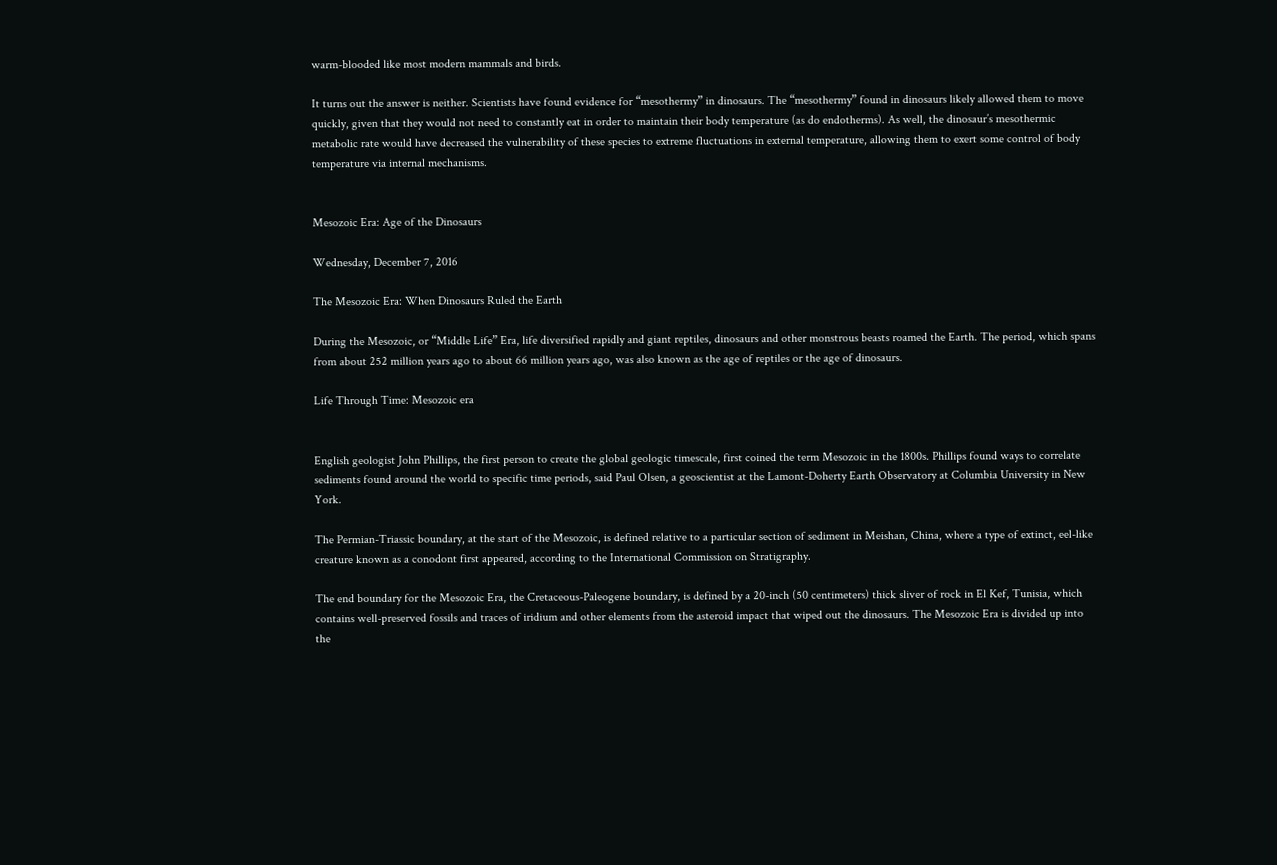warm-blooded like most modern mammals and birds.

It turns out the answer is neither. Scientists have found evidence for “mesothermy” in dinosaurs. The “mesothermy” found in dinosaurs likely allowed them to move quickly, given that they would not need to constantly eat in order to maintain their body temperature (as do endotherms). As well, the dinosaur’s mesothermic metabolic rate would have decreased the vulnerability of these species to extreme fluctuations in external temperature, allowing them to exert some control of body temperature via internal mechanisms.


Mesozoic Era: Age of the Dinosaurs

Wednesday, December 7, 2016

The Mesozoic Era: When Dinosaurs Ruled the Earth

During the Mesozoic, or “Middle Life” Era, life diversified rapidly and giant reptiles, dinosaurs and other monstrous beasts roamed the Earth. The period, which spans from about 252 million years ago to about 66 million years ago, was also known as the age of reptiles or the age of dinosaurs.

Life Through Time: Mesozoic era


English geologist John Phillips, the first person to create the global geologic timescale, first coined the term Mesozoic in the 1800s. Phillips found ways to correlate sediments found around the world to specific time periods, said Paul Olsen, a geoscientist at the Lamont-Doherty Earth Observatory at Columbia University in New York.

The Permian-Triassic boundary, at the start of the Mesozoic, is defined relative to a particular section of sediment in Meishan, China, where a type of extinct, eel-like creature known as a conodont first appeared, according to the International Commission on Stratigraphy.

The end boundary for the Mesozoic Era, the Cretaceous-Paleogene boundary, is defined by a 20-inch (50 centimeters) thick sliver of rock in El Kef, Tunisia, which contains well-preserved fossils and traces of iridium and other elements from the asteroid impact that wiped out the dinosaurs. The Mesozoic Era is divided up into the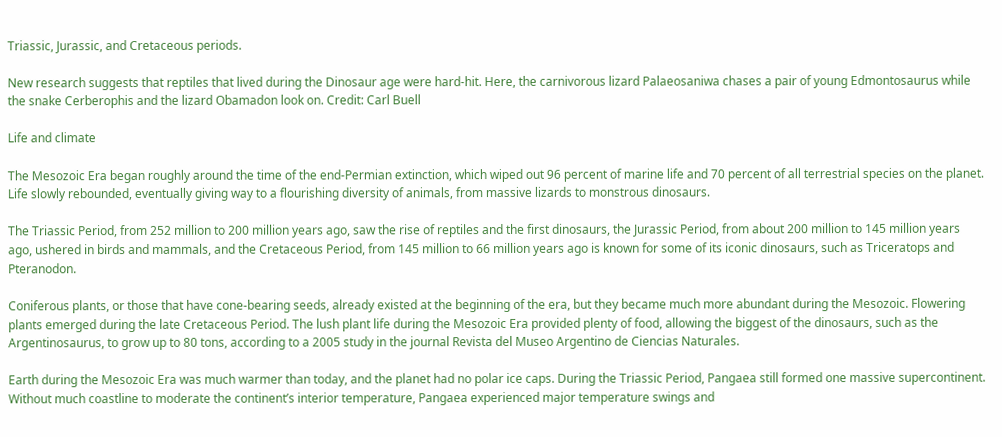Triassic, Jurassic, and Cretaceous periods.

New research suggests that reptiles that lived during the Dinosaur age were hard-hit. Here, the carnivorous lizard Palaeosaniwa chases a pair of young Edmontosaurus while the snake Cerberophis and the lizard Obamadon look on. Credit: Carl Buell

Life and climate

The Mesozoic Era began roughly around the time of the end-Permian extinction, which wiped out 96 percent of marine life and 70 percent of all terrestrial species on the planet. Life slowly rebounded, eventually giving way to a flourishing diversity of animals, from massive lizards to monstrous dinosaurs.

The Triassic Period, from 252 million to 200 million years ago, saw the rise of reptiles and the first dinosaurs, the Jurassic Period, from about 200 million to 145 million years ago, ushered in birds and mammals, and the Cretaceous Period, from 145 million to 66 million years ago is known for some of its iconic dinosaurs, such as Triceratops and Pteranodon.

Coniferous plants, or those that have cone-bearing seeds, already existed at the beginning of the era, but they became much more abundant during the Mesozoic. Flowering plants emerged during the late Cretaceous Period. The lush plant life during the Mesozoic Era provided plenty of food, allowing the biggest of the dinosaurs, such as the Argentinosaurus, to grow up to 80 tons, according to a 2005 study in the journal Revista del Museo Argentino de Ciencias Naturales.

Earth during the Mesozoic Era was much warmer than today, and the planet had no polar ice caps. During the Triassic Period, Pangaea still formed one massive supercontinent. Without much coastline to moderate the continent’s interior temperature, Pangaea experienced major temperature swings and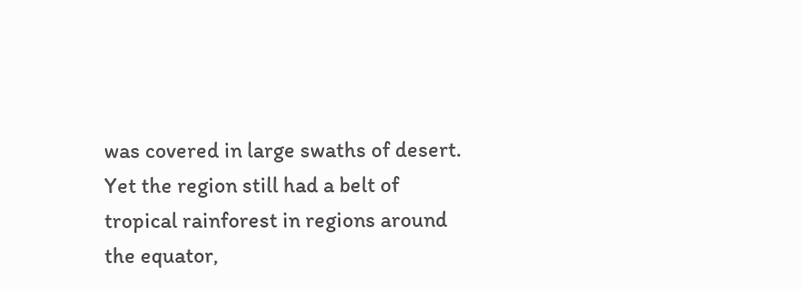was covered in large swaths of desert. Yet the region still had a belt of tropical rainforest in regions around the equator,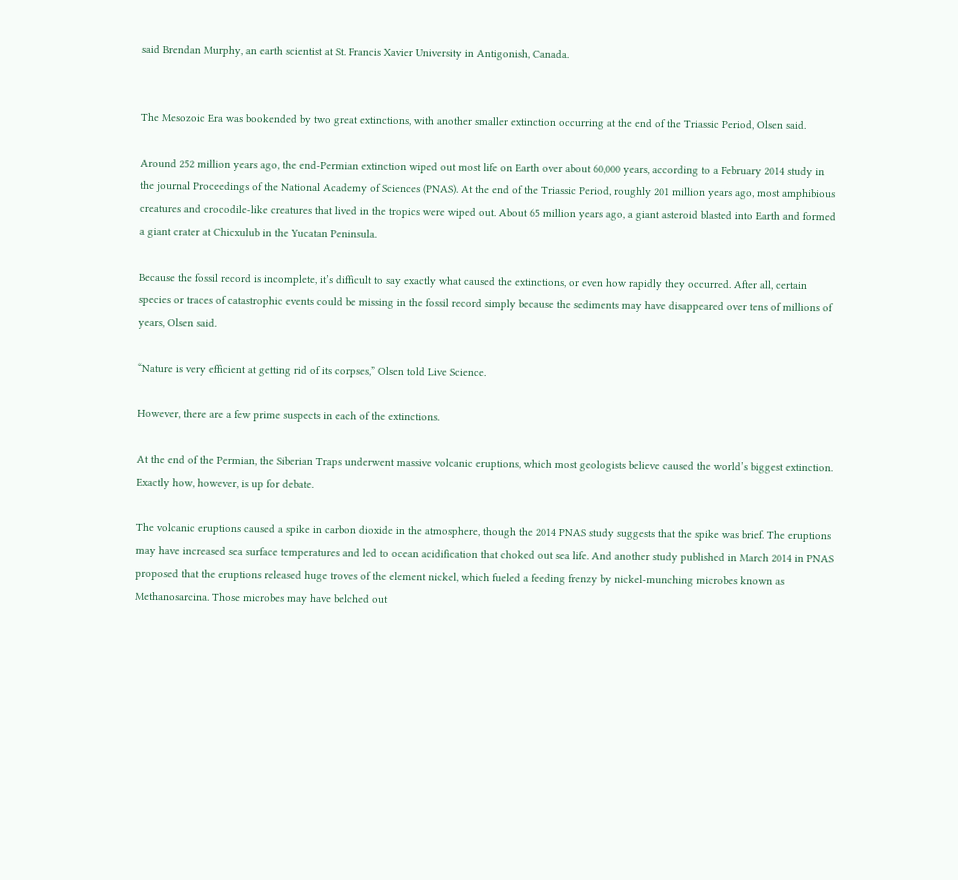said Brendan Murphy, an earth scientist at St. Francis Xavier University in Antigonish, Canada.


The Mesozoic Era was bookended by two great extinctions, with another smaller extinction occurring at the end of the Triassic Period, Olsen said.

Around 252 million years ago, the end-Permian extinction wiped out most life on Earth over about 60,000 years, according to a February 2014 study in the journal Proceedings of the National Academy of Sciences (PNAS). At the end of the Triassic Period, roughly 201 million years ago, most amphibious creatures and crocodile-like creatures that lived in the tropics were wiped out. About 65 million years ago, a giant asteroid blasted into Earth and formed a giant crater at Chicxulub in the Yucatan Peninsula.

Because the fossil record is incomplete, it’s difficult to say exactly what caused the extinctions, or even how rapidly they occurred. After all, certain species or traces of catastrophic events could be missing in the fossil record simply because the sediments may have disappeared over tens of millions of years, Olsen said.

“Nature is very efficient at getting rid of its corpses,” Olsen told Live Science.

However, there are a few prime suspects in each of the extinctions.

At the end of the Permian, the Siberian Traps underwent massive volcanic eruptions, which most geologists believe caused the world’s biggest extinction. Exactly how, however, is up for debate.

The volcanic eruptions caused a spike in carbon dioxide in the atmosphere, though the 2014 PNAS study suggests that the spike was brief. The eruptions may have increased sea surface temperatures and led to ocean acidification that choked out sea life. And another study published in March 2014 in PNAS proposed that the eruptions released huge troves of the element nickel, which fueled a feeding frenzy by nickel-munching microbes known as Methanosarcina. Those microbes may have belched out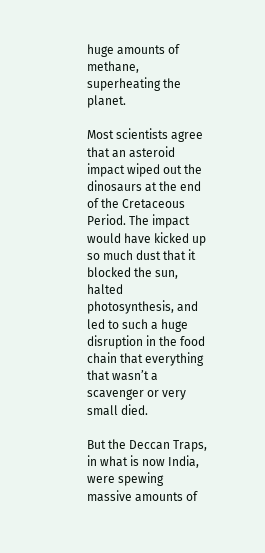huge amounts of methane, superheating the planet.

Most scientists agree that an asteroid impact wiped out the dinosaurs at the end of the Cretaceous Period. The impact would have kicked up so much dust that it blocked the sun, halted photosynthesis, and led to such a huge disruption in the food chain that everything that wasn’t a scavenger or very small died.

But the Deccan Traps, in what is now India, were spewing massive amounts of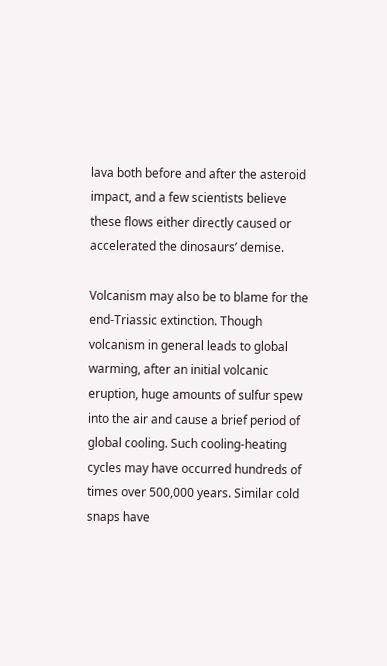lava both before and after the asteroid impact, and a few scientists believe these flows either directly caused or accelerated the dinosaurs’ demise.

Volcanism may also be to blame for the end-Triassic extinction. Though volcanism in general leads to global warming, after an initial volcanic eruption, huge amounts of sulfur spew into the air and cause a brief period of global cooling. Such cooling-heating cycles may have occurred hundreds of times over 500,000 years. Similar cold snaps have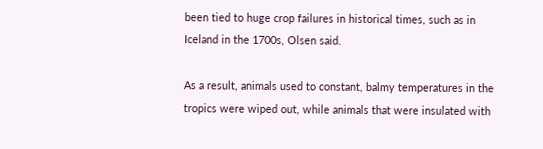been tied to huge crop failures in historical times, such as in Iceland in the 1700s, Olsen said.

As a result, animals used to constant, balmy temperatures in the tropics were wiped out, while animals that were insulated with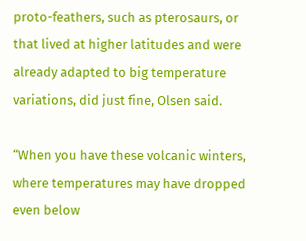proto-feathers, such as pterosaurs, or that lived at higher latitudes and were already adapted to big temperature variations, did just fine, Olsen said.

“When you have these volcanic winters, where temperatures may have dropped even below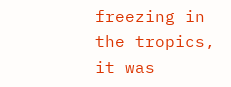freezing in the tropics, it was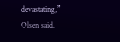devastating,” Olsen said.